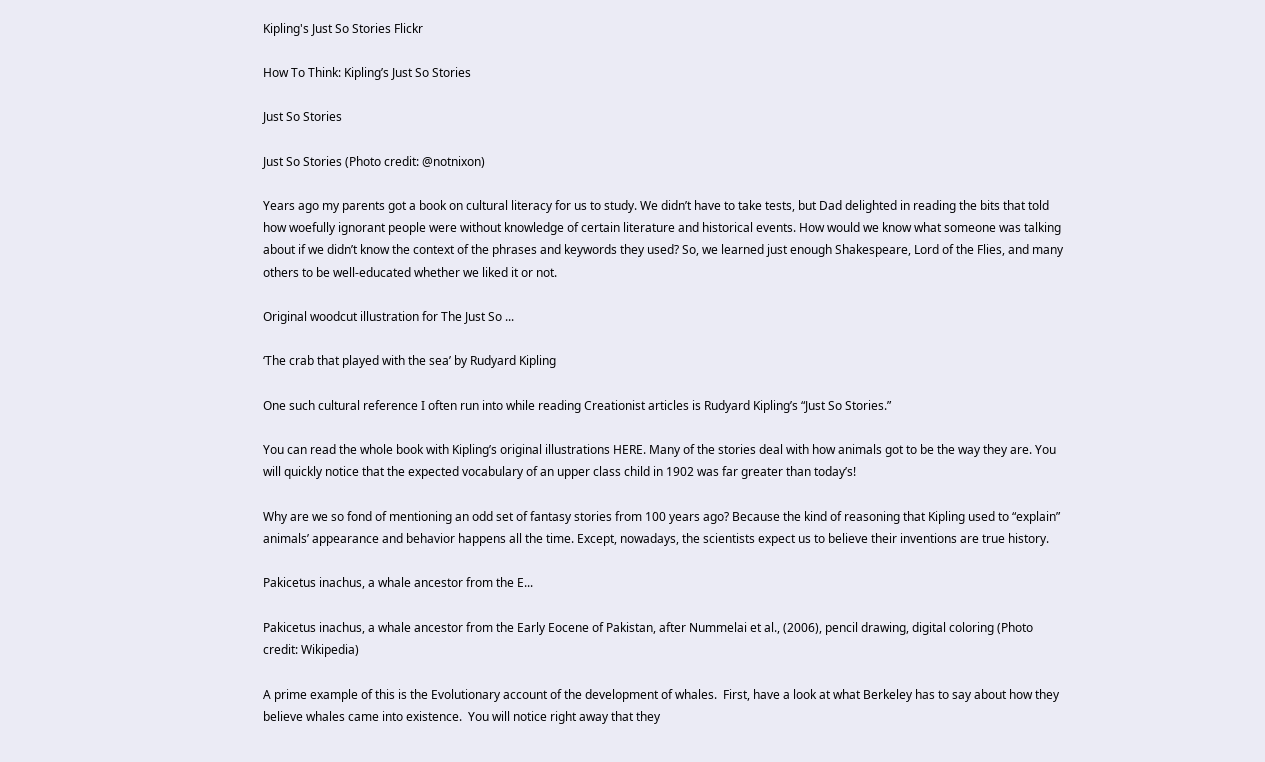Kipling's Just So Stories Flickr

How To Think: Kipling’s Just So Stories

Just So Stories

Just So Stories (Photo credit: @notnixon)

Years ago my parents got a book on cultural literacy for us to study. We didn’t have to take tests, but Dad delighted in reading the bits that told how woefully ignorant people were without knowledge of certain literature and historical events. How would we know what someone was talking about if we didn’t know the context of the phrases and keywords they used? So, we learned just enough Shakespeare, Lord of the Flies, and many others to be well-educated whether we liked it or not.

Original woodcut illustration for The Just So ...

‘The crab that played with the sea’ by Rudyard Kipling

One such cultural reference I often run into while reading Creationist articles is Rudyard Kipling’s “Just So Stories.”

You can read the whole book with Kipling’s original illustrations HERE. Many of the stories deal with how animals got to be the way they are. You will quickly notice that the expected vocabulary of an upper class child in 1902 was far greater than today’s!

Why are we so fond of mentioning an odd set of fantasy stories from 100 years ago? Because the kind of reasoning that Kipling used to “explain” animals’ appearance and behavior happens all the time. Except, nowadays, the scientists expect us to believe their inventions are true history.

Pakicetus inachus, a whale ancestor from the E...

Pakicetus inachus, a whale ancestor from the Early Eocene of Pakistan, after Nummelai et al., (2006), pencil drawing, digital coloring (Photo credit: Wikipedia)

A prime example of this is the Evolutionary account of the development of whales.  First, have a look at what Berkeley has to say about how they believe whales came into existence.  You will notice right away that they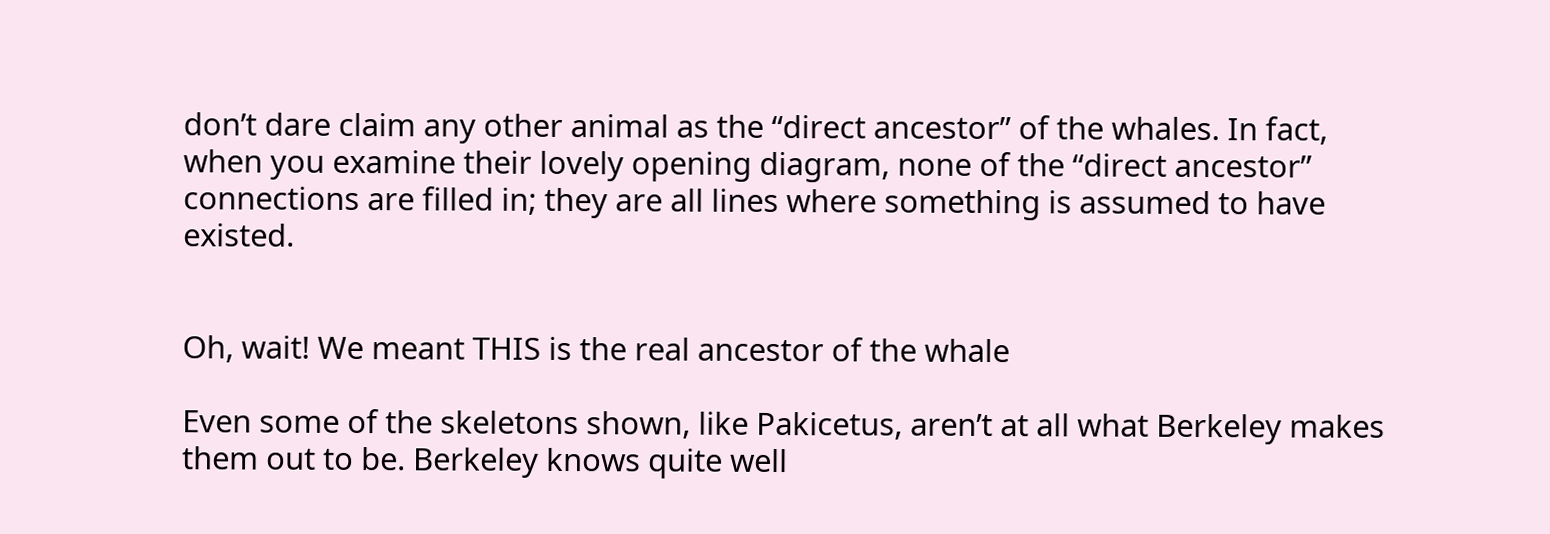don’t dare claim any other animal as the “direct ancestor” of the whales. In fact, when you examine their lovely opening diagram, none of the “direct ancestor” connections are filled in; they are all lines where something is assumed to have existed.


Oh, wait! We meant THIS is the real ancestor of the whale

Even some of the skeletons shown, like Pakicetus, aren’t at all what Berkeley makes them out to be. Berkeley knows quite well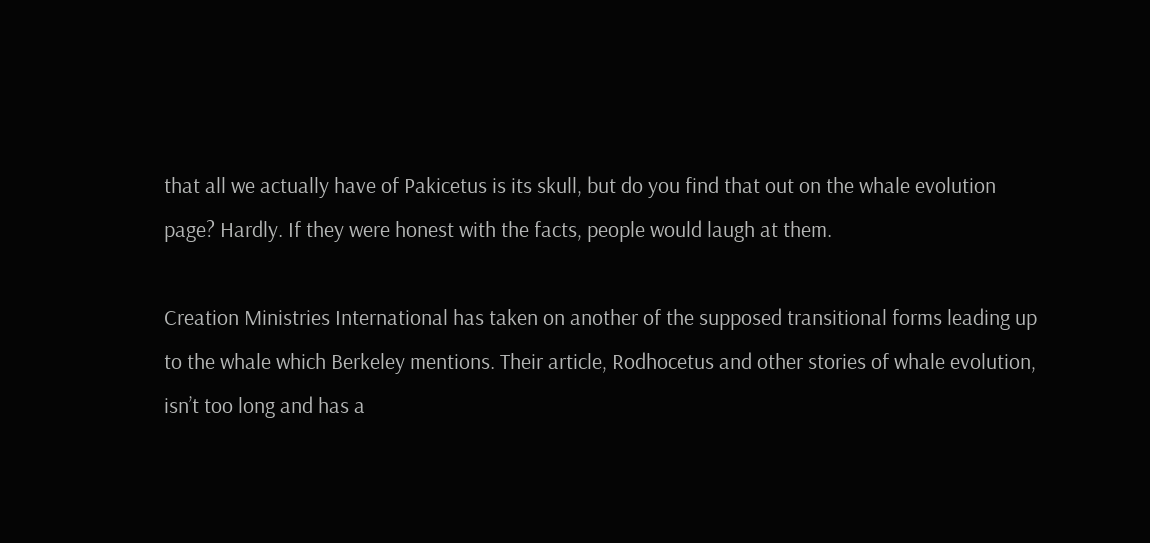that all we actually have of Pakicetus is its skull, but do you find that out on the whale evolution page? Hardly. If they were honest with the facts, people would laugh at them.

Creation Ministries International has taken on another of the supposed transitional forms leading up to the whale which Berkeley mentions. Their article, Rodhocetus and other stories of whale evolution, isn’t too long and has a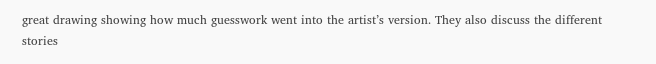great drawing showing how much guesswork went into the artist’s version. They also discuss the different stories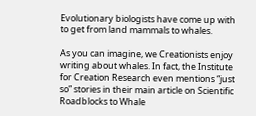Evolutionary biologists have come up with to get from land mammals to whales.

As you can imagine, we Creationists enjoy writing about whales. In fact, the Institute for Creation Research even mentions “just so” stories in their main article on Scientific Roadblocks to Whale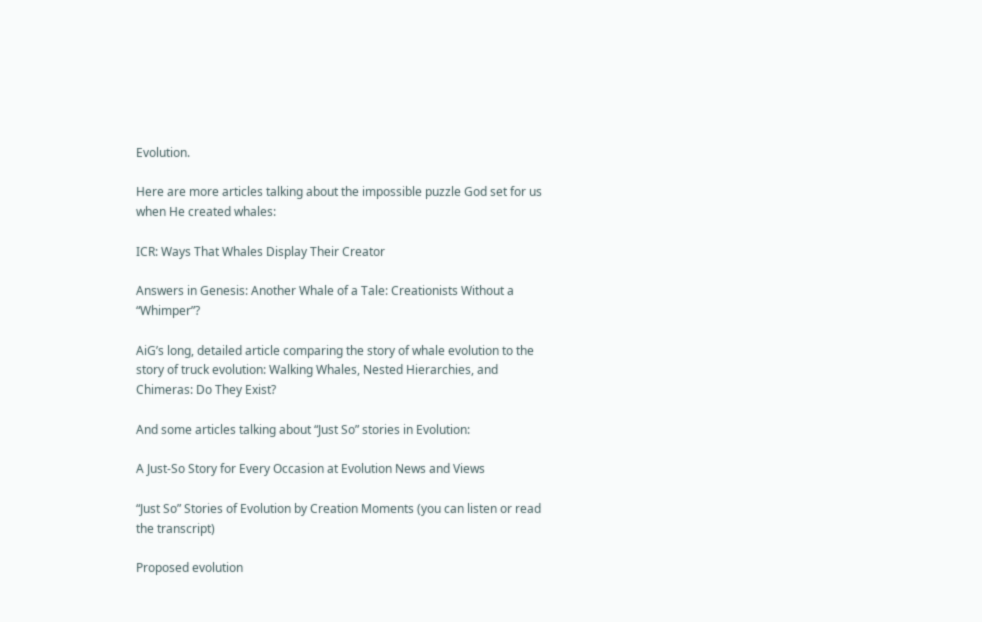Evolution.

Here are more articles talking about the impossible puzzle God set for us when He created whales:

ICR: Ways That Whales Display Their Creator

Answers in Genesis: Another Whale of a Tale: Creationists Without a “Whimper”?

AiG’s long, detailed article comparing the story of whale evolution to the story of truck evolution: Walking Whales, Nested Hierarchies, and Chimeras: Do They Exist?

And some articles talking about “Just So” stories in Evolution:

A Just-So Story for Every Occasion at Evolution News and Views

“Just So” Stories of Evolution by Creation Moments (you can listen or read the transcript)

Proposed evolution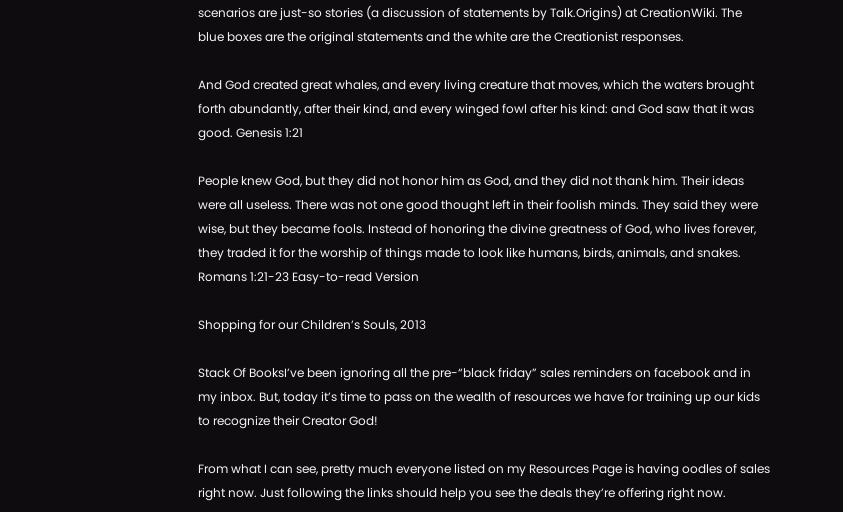scenarios are just-so stories (a discussion of statements by Talk.Origins) at CreationWiki. The blue boxes are the original statements and the white are the Creationist responses.

And God created great whales, and every living creature that moves, which the waters brought forth abundantly, after their kind, and every winged fowl after his kind: and God saw that it was good. Genesis 1:21

People knew God, but they did not honor him as God, and they did not thank him. Their ideas were all useless. There was not one good thought left in their foolish minds. They said they were wise, but they became fools. Instead of honoring the divine greatness of God, who lives forever, they traded it for the worship of things made to look like humans, birds, animals, and snakes. Romans 1:21-23 Easy-to-read Version

Shopping for our Children’s Souls, 2013

Stack Of BooksI’ve been ignoring all the pre-“black friday” sales reminders on facebook and in my inbox. But, today it’s time to pass on the wealth of resources we have for training up our kids to recognize their Creator God!

From what I can see, pretty much everyone listed on my Resources Page is having oodles of sales right now. Just following the links should help you see the deals they’re offering right now.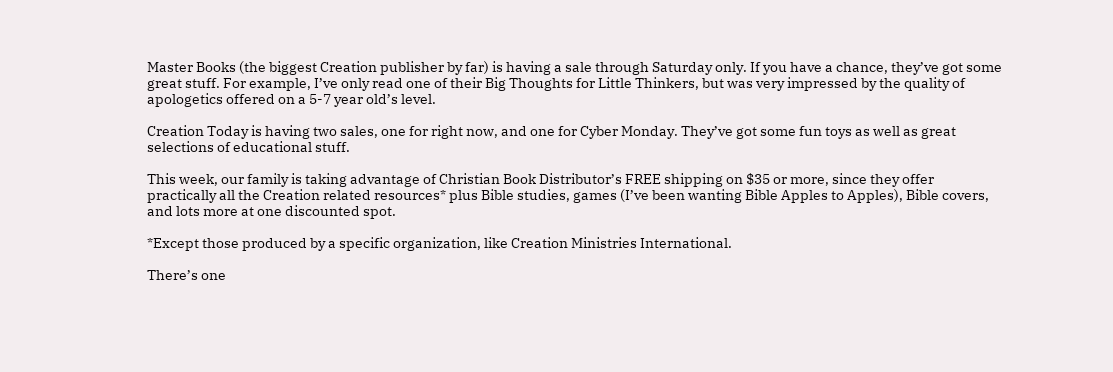Master Books (the biggest Creation publisher by far) is having a sale through Saturday only. If you have a chance, they’ve got some great stuff. For example, I’ve only read one of their Big Thoughts for Little Thinkers, but was very impressed by the quality of apologetics offered on a 5-7 year old’s level.

Creation Today is having two sales, one for right now, and one for Cyber Monday. They’ve got some fun toys as well as great selections of educational stuff.

This week, our family is taking advantage of Christian Book Distributor’s FREE shipping on $35 or more, since they offer practically all the Creation related resources* plus Bible studies, games (I’ve been wanting Bible Apples to Apples), Bible covers, and lots more at one discounted spot.

*Except those produced by a specific organization, like Creation Ministries International.

There’s one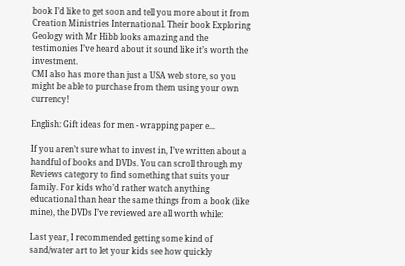book I’d like to get soon and tell you more about it from Creation Ministries International. Their book Exploring Geology with Mr Hibb looks amazing and the testimonies I’ve heard about it sound like it’s worth the investment.
CMI also has more than just a USA web store, so you might be able to purchase from them using your own currency!

English: Gift ideas for men - wrapping paper e...

If you aren’t sure what to invest in, I’ve written about a handful of books and DVDs. You can scroll through my Reviews category to find something that suits your family. For kids who’d rather watch anything educational than hear the same things from a book (like mine), the DVDs I’ve reviewed are all worth while:

Last year, I recommended getting some kind of sand/water art to let your kids see how quickly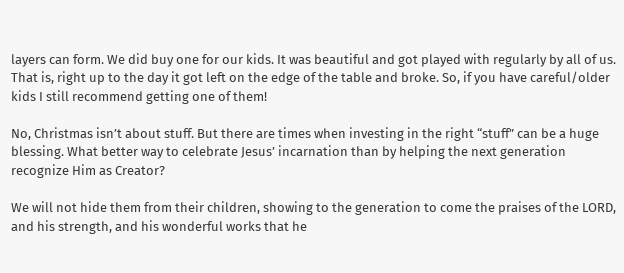layers can form. We did buy one for our kids. It was beautiful and got played with regularly by all of us. That is, right up to the day it got left on the edge of the table and broke. So, if you have careful/older kids I still recommend getting one of them!

No, Christmas isn’t about stuff. But there are times when investing in the right “stuff” can be a huge blessing. What better way to celebrate Jesus’ incarnation than by helping the next generation recognize Him as Creator?

We will not hide them from their children, showing to the generation to come the praises of the LORD, and his strength, and his wonderful works that he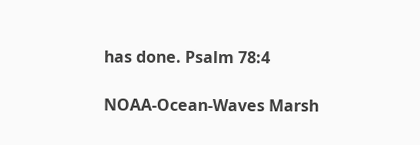has done. Psalm 78:4

NOAA-Ocean-Waves Marsh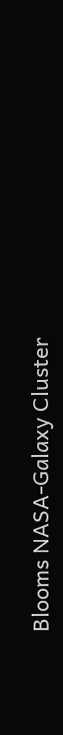Blooms NASA-Galaxy Cluster